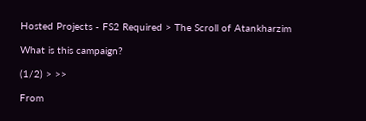Hosted Projects - FS2 Required > The Scroll of Atankharzim

What is this campaign?

(1/2) > >>

From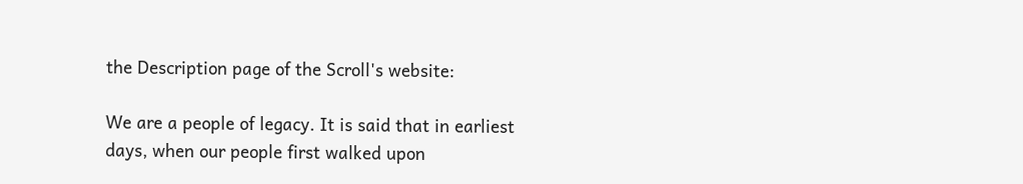the Description page of the Scroll's website:

We are a people of legacy. It is said that in earliest days, when our people first walked upon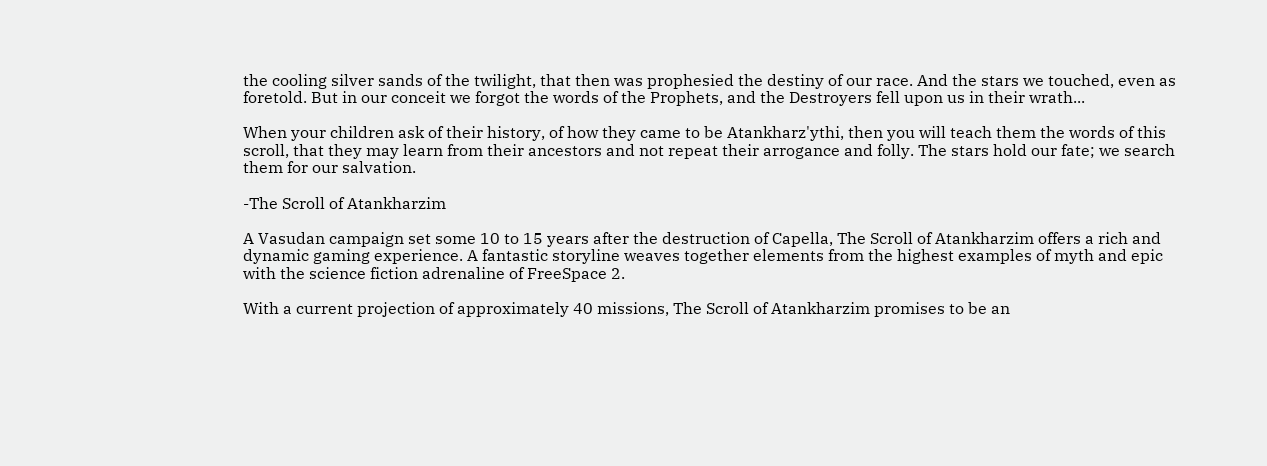the cooling silver sands of the twilight, that then was prophesied the destiny of our race. And the stars we touched, even as foretold. But in our conceit we forgot the words of the Prophets, and the Destroyers fell upon us in their wrath...

When your children ask of their history, of how they came to be Atankharz'ythi, then you will teach them the words of this scroll, that they may learn from their ancestors and not repeat their arrogance and folly. The stars hold our fate; we search them for our salvation.

-The Scroll of Atankharzim

A Vasudan campaign set some 10 to 15 years after the destruction of Capella, The Scroll of Atankharzim offers a rich and dynamic gaming experience. A fantastic storyline weaves together elements from the highest examples of myth and epic with the science fiction adrenaline of FreeSpace 2.

With a current projection of approximately 40 missions, The Scroll of Atankharzim promises to be an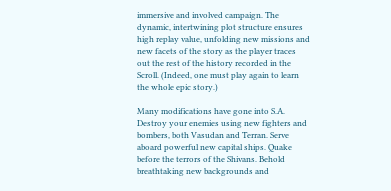immersive and involved campaign. The dynamic, intertwining plot structure ensures high replay value, unfolding new missions and new facets of the story as the player traces out the rest of the history recorded in the Scroll. (Indeed, one must play again to learn the whole epic story.)

Many modifications have gone into S.A. Destroy your enemies using new fighters and bombers, both Vasudan and Terran. Serve aboard powerful new capital ships. Quake before the terrors of the Shivans. Behold breathtaking new backgrounds and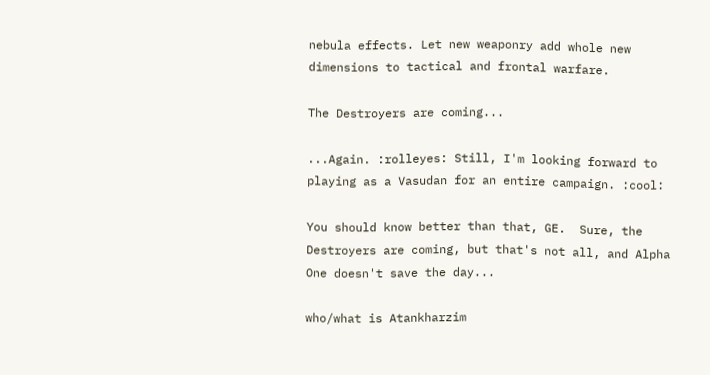nebula effects. Let new weaponry add whole new dimensions to tactical and frontal warfare.

The Destroyers are coming...

...Again. :rolleyes: Still, I'm looking forward to playing as a Vasudan for an entire campaign. :cool:

You should know better than that, GE.  Sure, the Destroyers are coming, but that's not all, and Alpha One doesn't save the day...

who/what is Atankharzim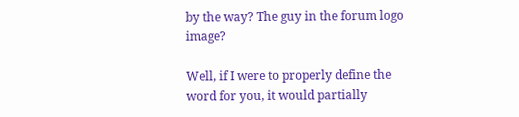by the way? The guy in the forum logo image?

Well, if I were to properly define the word for you, it would partially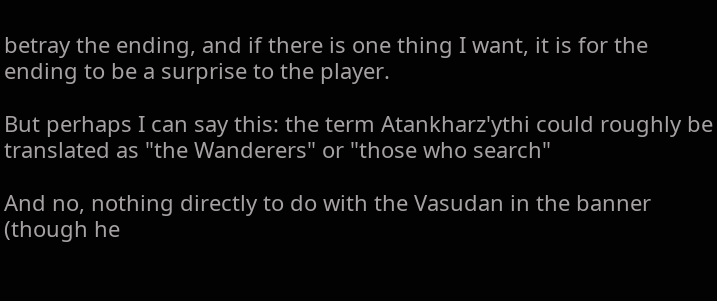betray the ending, and if there is one thing I want, it is for the ending to be a surprise to the player.

But perhaps I can say this: the term Atankharz'ythi could roughly be translated as "the Wanderers" or "those who search"

And no, nothing directly to do with the Vasudan in the banner (though he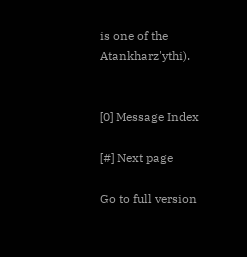is one of the Atankharz'ythi).


[0] Message Index

[#] Next page

Go to full version